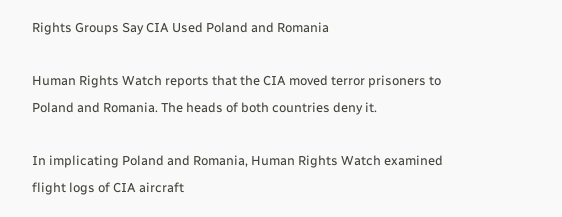Rights Groups Say CIA Used Poland and Romania

Human Rights Watch reports that the CIA moved terror prisoners to Poland and Romania. The heads of both countries deny it.

In implicating Poland and Romania, Human Rights Watch examined flight logs of CIA aircraft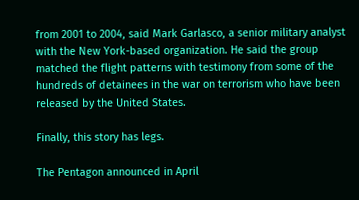from 2001 to 2004, said Mark Garlasco, a senior military analyst with the New York-based organization. He said the group matched the flight patterns with testimony from some of the hundreds of detainees in the war on terrorism who have been released by the United States.

Finally, this story has legs.

The Pentagon announced in April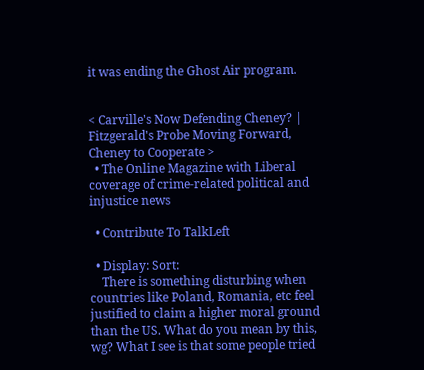it was ending the Ghost Air program.


< Carville's Now Defending Cheney? | Fitzgerald's Probe Moving Forward, Cheney to Cooperate >
  • The Online Magazine with Liberal coverage of crime-related political and injustice news

  • Contribute To TalkLeft

  • Display: Sort:
    There is something disturbing when countries like Poland, Romania, etc feel justified to claim a higher moral ground than the US. What do you mean by this, wg? What I see is that some people tried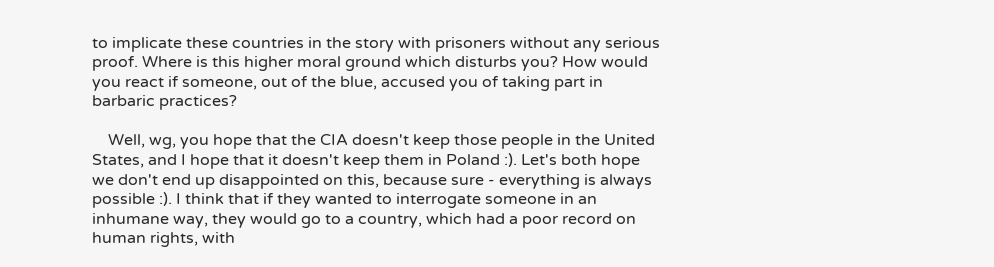to implicate these countries in the story with prisoners without any serious proof. Where is this higher moral ground which disturbs you? How would you react if someone, out of the blue, accused you of taking part in barbaric practices?

    Well, wg, you hope that the CIA doesn't keep those people in the United States, and I hope that it doesn't keep them in Poland :). Let's both hope we don't end up disappointed on this, because sure - everything is always possible :). I think that if they wanted to interrogate someone in an inhumane way, they would go to a country, which had a poor record on human rights, with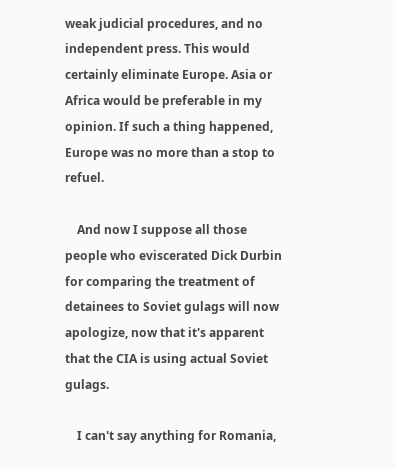weak judicial procedures, and no independent press. This would certainly eliminate Europe. Asia or Africa would be preferable in my opinion. If such a thing happened, Europe was no more than a stop to refuel.

    And now I suppose all those people who eviscerated Dick Durbin for comparing the treatment of detainees to Soviet gulags will now apologize, now that it's apparent that the CIA is using actual Soviet gulags.

    I can't say anything for Romania,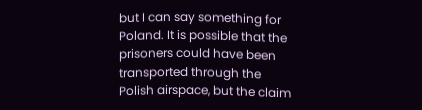but I can say something for Poland. It is possible that the prisoners could have been transported through the Polish airspace, but the claim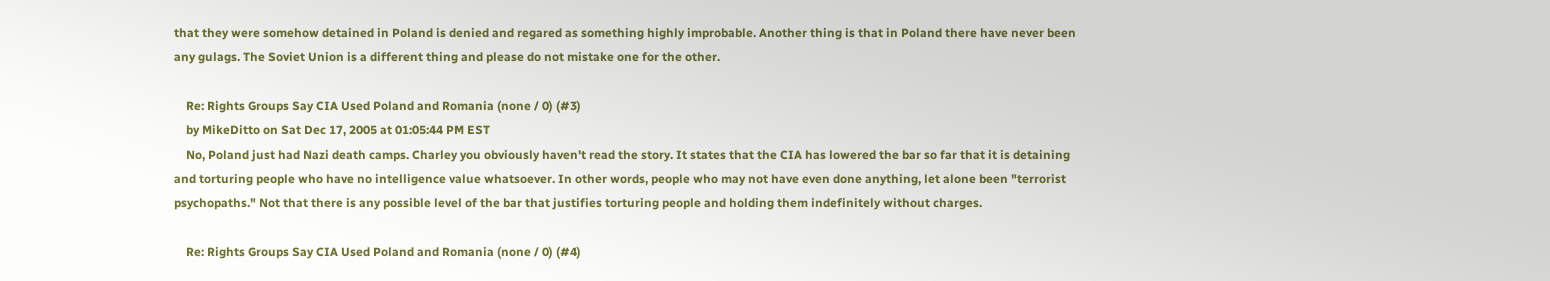that they were somehow detained in Poland is denied and regared as something highly improbable. Another thing is that in Poland there have never been any gulags. The Soviet Union is a different thing and please do not mistake one for the other.

    Re: Rights Groups Say CIA Used Poland and Romania (none / 0) (#3)
    by MikeDitto on Sat Dec 17, 2005 at 01:05:44 PM EST
    No, Poland just had Nazi death camps. Charley you obviously haven't read the story. It states that the CIA has lowered the bar so far that it is detaining and torturing people who have no intelligence value whatsoever. In other words, people who may not have even done anything, let alone been "terrorist psychopaths." Not that there is any possible level of the bar that justifies torturing people and holding them indefinitely without charges.

    Re: Rights Groups Say CIA Used Poland and Romania (none / 0) (#4)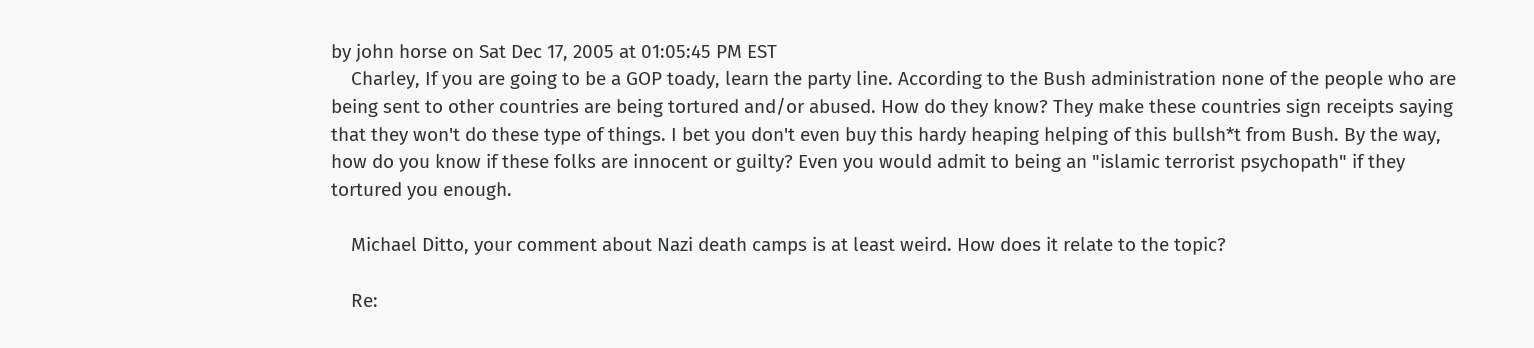by john horse on Sat Dec 17, 2005 at 01:05:45 PM EST
    Charley, If you are going to be a GOP toady, learn the party line. According to the Bush administration none of the people who are being sent to other countries are being tortured and/or abused. How do they know? They make these countries sign receipts saying that they won't do these type of things. I bet you don't even buy this hardy heaping helping of this bullsh*t from Bush. By the way, how do you know if these folks are innocent or guilty? Even you would admit to being an "islamic terrorist psychopath" if they tortured you enough.

    Michael Ditto, your comment about Nazi death camps is at least weird. How does it relate to the topic?

    Re: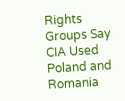Rights Groups Say CIA Used Poland and Romania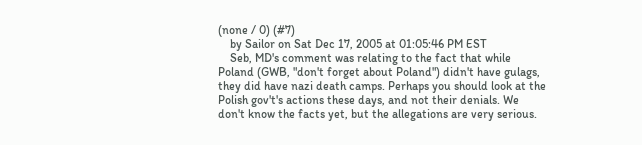(none / 0) (#7)
    by Sailor on Sat Dec 17, 2005 at 01:05:46 PM EST
    Seb, MD's comment was relating to the fact that while Poland (GWB, "don't forget about Poland") didn't have gulags, they did have nazi death camps. Perhaps you should look at the Polish gov't's actions these days, and not their denials. We don't know the facts yet, but the allegations are very serious.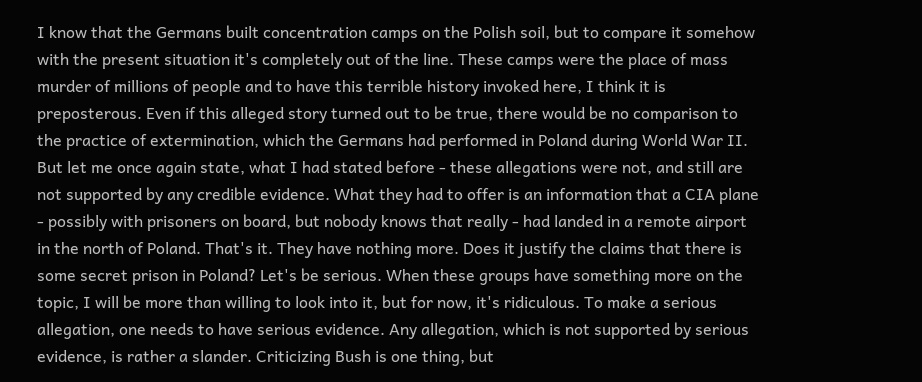I know that the Germans built concentration camps on the Polish soil, but to compare it somehow with the present situation it's completely out of the line. These camps were the place of mass murder of millions of people and to have this terrible history invoked here, I think it is preposterous. Even if this alleged story turned out to be true, there would be no comparison to the practice of extermination, which the Germans had performed in Poland during World War II. But let me once again state, what I had stated before - these allegations were not, and still are not supported by any credible evidence. What they had to offer is an information that a CIA plane - possibly with prisoners on board, but nobody knows that really - had landed in a remote airport in the north of Poland. That's it. They have nothing more. Does it justify the claims that there is some secret prison in Poland? Let's be serious. When these groups have something more on the topic, I will be more than willing to look into it, but for now, it's ridiculous. To make a serious allegation, one needs to have serious evidence. Any allegation, which is not supported by serious evidence, is rather a slander. Criticizing Bush is one thing, but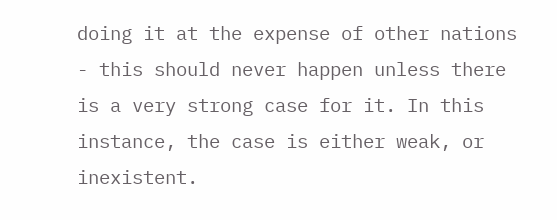doing it at the expense of other nations - this should never happen unless there is a very strong case for it. In this instance, the case is either weak, or inexistent.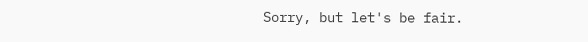Sorry, but let's be fair.